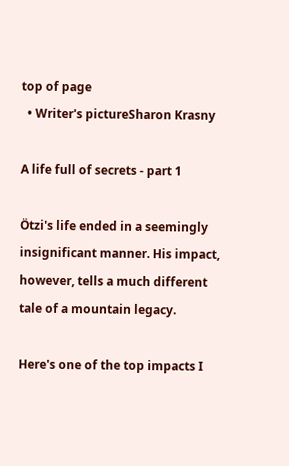top of page
  • Writer's pictureSharon Krasny

A life full of secrets - part 1

Ötzi's life ended in a seemingly insignificant manner. His impact, however, tells a much different tale of a mountain legacy.

Here's one of the top impacts I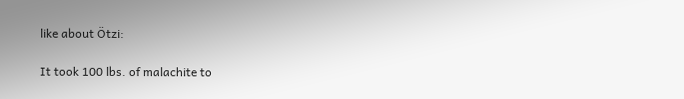like about Ötzi:

It took 100 lbs. of malachite to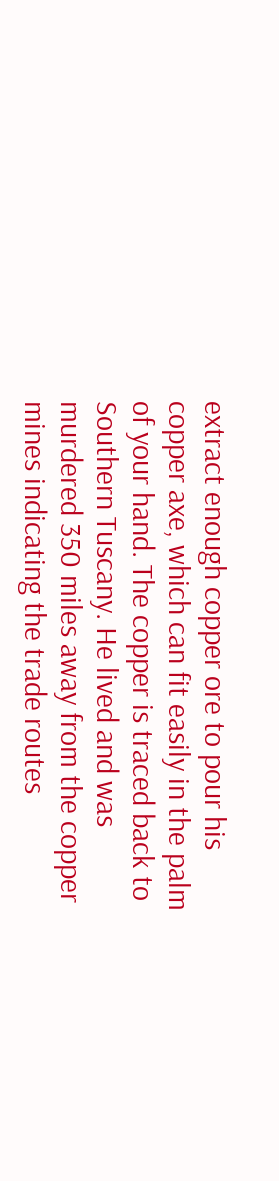extract enough copper ore to pour his copper axe, which can fit easily in the palm of your hand. The copper is traced back to Southern Tuscany. He lived and was murdered 350 miles away from the copper mines indicating the trade routes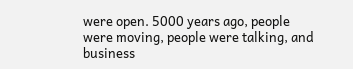were open. 5000 years ago, people were moving, people were talking, and business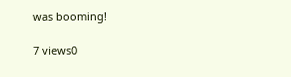was booming!

7 views0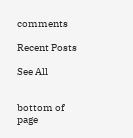comments

Recent Posts

See All


bottom of page